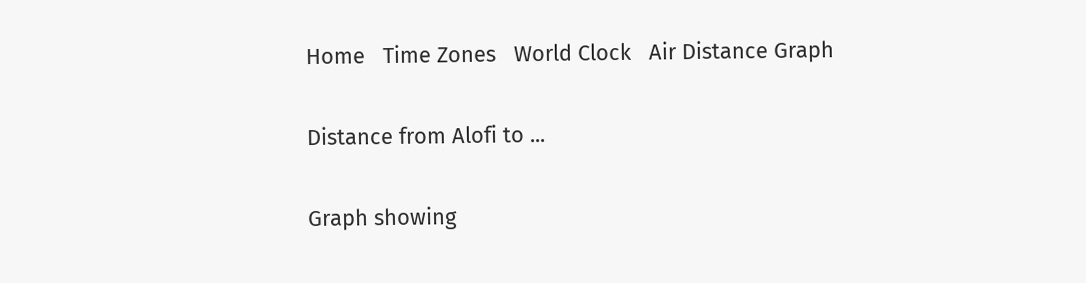Home   Time Zones   World Clock   Air Distance Graph

Distance from Alofi to ...

Graph showing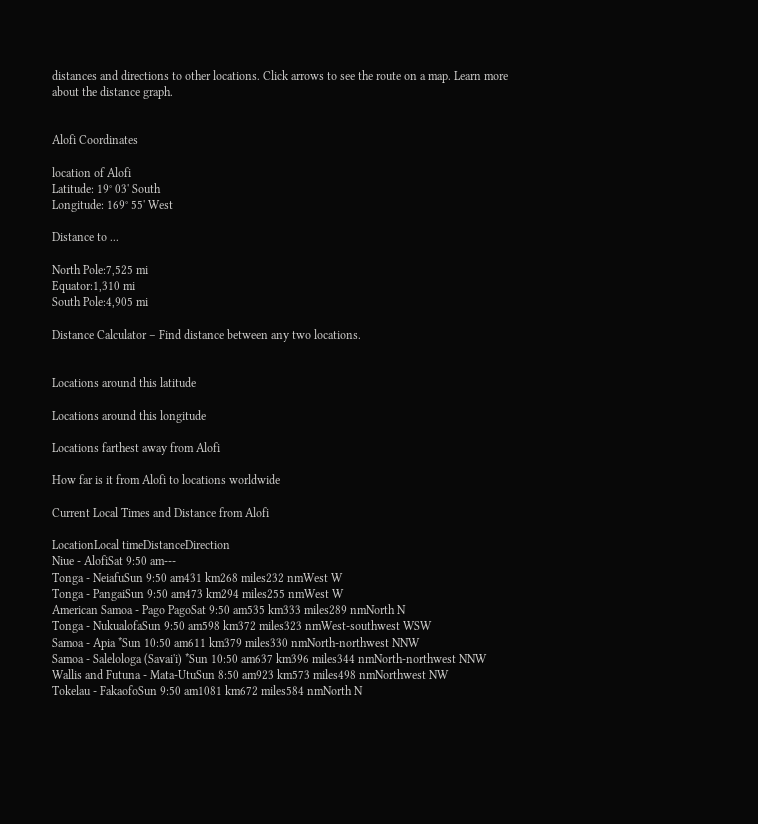distances and directions to other locations. Click arrows to see the route on a map. Learn more about the distance graph.


Alofi Coordinates

location of Alofi
Latitude: 19° 03' South
Longitude: 169° 55' West

Distance to ...

North Pole:7,525 mi
Equator:1,310 mi
South Pole:4,905 mi

Distance Calculator – Find distance between any two locations.


Locations around this latitude

Locations around this longitude

Locations farthest away from Alofi

How far is it from Alofi to locations worldwide

Current Local Times and Distance from Alofi

LocationLocal timeDistanceDirection
Niue - AlofiSat 9:50 am---
Tonga - NeiafuSun 9:50 am431 km268 miles232 nmWest W
Tonga - PangaiSun 9:50 am473 km294 miles255 nmWest W
American Samoa - Pago PagoSat 9:50 am535 km333 miles289 nmNorth N
Tonga - NukualofaSun 9:50 am598 km372 miles323 nmWest-southwest WSW
Samoa - Apia *Sun 10:50 am611 km379 miles330 nmNorth-northwest NNW
Samoa - Salelologa (Savai'i) *Sun 10:50 am637 km396 miles344 nmNorth-northwest NNW
Wallis and Futuna - Mata-UtuSun 8:50 am923 km573 miles498 nmNorthwest NW
Tokelau - FakaofoSun 9:50 am1081 km672 miles584 nmNorth N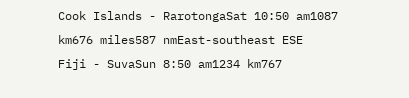Cook Islands - RarotongaSat 10:50 am1087 km676 miles587 nmEast-southeast ESE
Fiji - SuvaSun 8:50 am1234 km767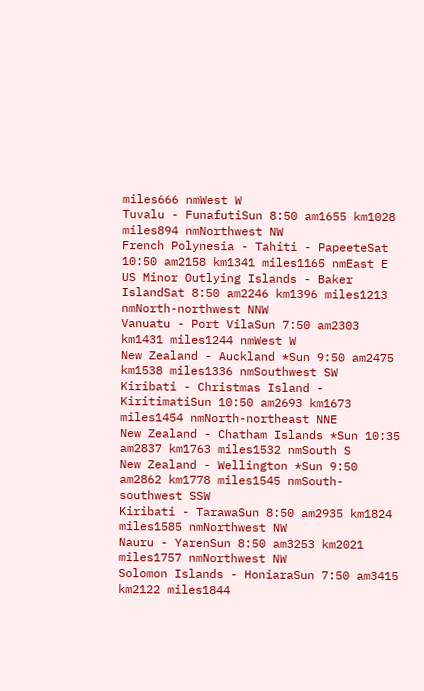miles666 nmWest W
Tuvalu - FunafutiSun 8:50 am1655 km1028 miles894 nmNorthwest NW
French Polynesia - Tahiti - PapeeteSat 10:50 am2158 km1341 miles1165 nmEast E
US Minor Outlying Islands - Baker IslandSat 8:50 am2246 km1396 miles1213 nmNorth-northwest NNW
Vanuatu - Port VilaSun 7:50 am2303 km1431 miles1244 nmWest W
New Zealand - Auckland *Sun 9:50 am2475 km1538 miles1336 nmSouthwest SW
Kiribati - Christmas Island - KiritimatiSun 10:50 am2693 km1673 miles1454 nmNorth-northeast NNE
New Zealand - Chatham Islands *Sun 10:35 am2837 km1763 miles1532 nmSouth S
New Zealand - Wellington *Sun 9:50 am2862 km1778 miles1545 nmSouth-southwest SSW
Kiribati - TarawaSun 8:50 am2935 km1824 miles1585 nmNorthwest NW
Nauru - YarenSun 8:50 am3253 km2021 miles1757 nmNorthwest NW
Solomon Islands - HoniaraSun 7:50 am3415 km2122 miles1844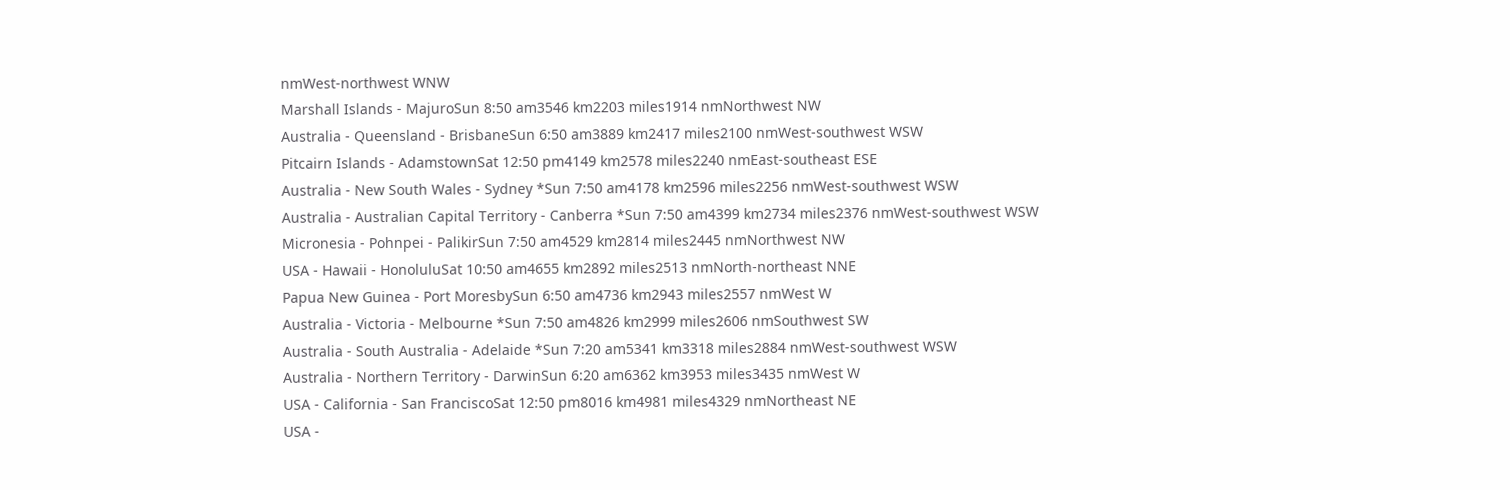nmWest-northwest WNW
Marshall Islands - MajuroSun 8:50 am3546 km2203 miles1914 nmNorthwest NW
Australia - Queensland - BrisbaneSun 6:50 am3889 km2417 miles2100 nmWest-southwest WSW
Pitcairn Islands - AdamstownSat 12:50 pm4149 km2578 miles2240 nmEast-southeast ESE
Australia - New South Wales - Sydney *Sun 7:50 am4178 km2596 miles2256 nmWest-southwest WSW
Australia - Australian Capital Territory - Canberra *Sun 7:50 am4399 km2734 miles2376 nmWest-southwest WSW
Micronesia - Pohnpei - PalikirSun 7:50 am4529 km2814 miles2445 nmNorthwest NW
USA - Hawaii - HonoluluSat 10:50 am4655 km2892 miles2513 nmNorth-northeast NNE
Papua New Guinea - Port MoresbySun 6:50 am4736 km2943 miles2557 nmWest W
Australia - Victoria - Melbourne *Sun 7:50 am4826 km2999 miles2606 nmSouthwest SW
Australia - South Australia - Adelaide *Sun 7:20 am5341 km3318 miles2884 nmWest-southwest WSW
Australia - Northern Territory - DarwinSun 6:20 am6362 km3953 miles3435 nmWest W
USA - California - San FranciscoSat 12:50 pm8016 km4981 miles4329 nmNortheast NE
USA -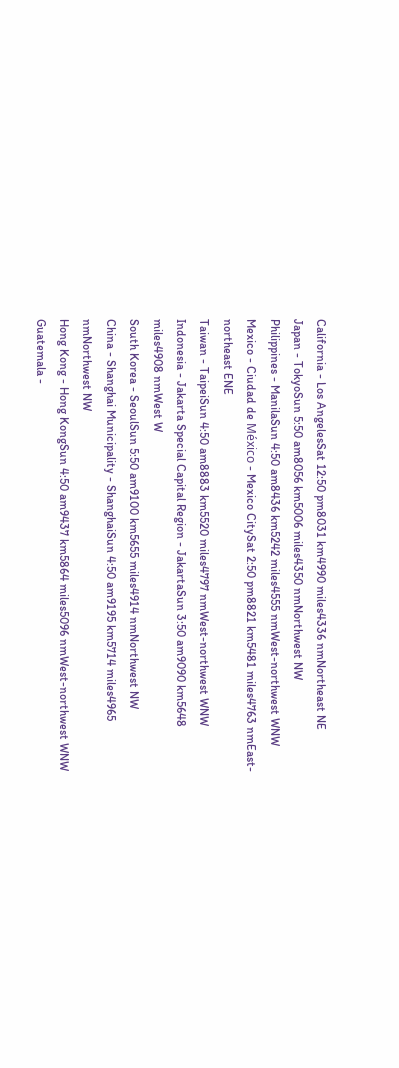California - Los AngelesSat 12:50 pm8031 km4990 miles4336 nmNortheast NE
Japan - TokyoSun 5:50 am8056 km5006 miles4350 nmNorthwest NW
Philippines - ManilaSun 4:50 am8436 km5242 miles4555 nmWest-northwest WNW
Mexico - Ciudad de México - Mexico CitySat 2:50 pm8821 km5481 miles4763 nmEast-northeast ENE
Taiwan - TaipeiSun 4:50 am8883 km5520 miles4797 nmWest-northwest WNW
Indonesia - Jakarta Special Capital Region - JakartaSun 3:50 am9090 km5648 miles4908 nmWest W
South Korea - SeoulSun 5:50 am9100 km5655 miles4914 nmNorthwest NW
China - Shanghai Municipality - ShanghaiSun 4:50 am9195 km5714 miles4965 nmNorthwest NW
Hong Kong - Hong KongSun 4:50 am9437 km5864 miles5096 nmWest-northwest WNW
Guatemala -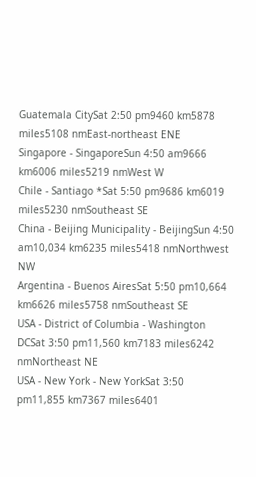Guatemala CitySat 2:50 pm9460 km5878 miles5108 nmEast-northeast ENE
Singapore - SingaporeSun 4:50 am9666 km6006 miles5219 nmWest W
Chile - Santiago *Sat 5:50 pm9686 km6019 miles5230 nmSoutheast SE
China - Beijing Municipality - BeijingSun 4:50 am10,034 km6235 miles5418 nmNorthwest NW
Argentina - Buenos AiresSat 5:50 pm10,664 km6626 miles5758 nmSoutheast SE
USA - District of Columbia - Washington DCSat 3:50 pm11,560 km7183 miles6242 nmNortheast NE
USA - New York - New YorkSat 3:50 pm11,855 km7367 miles6401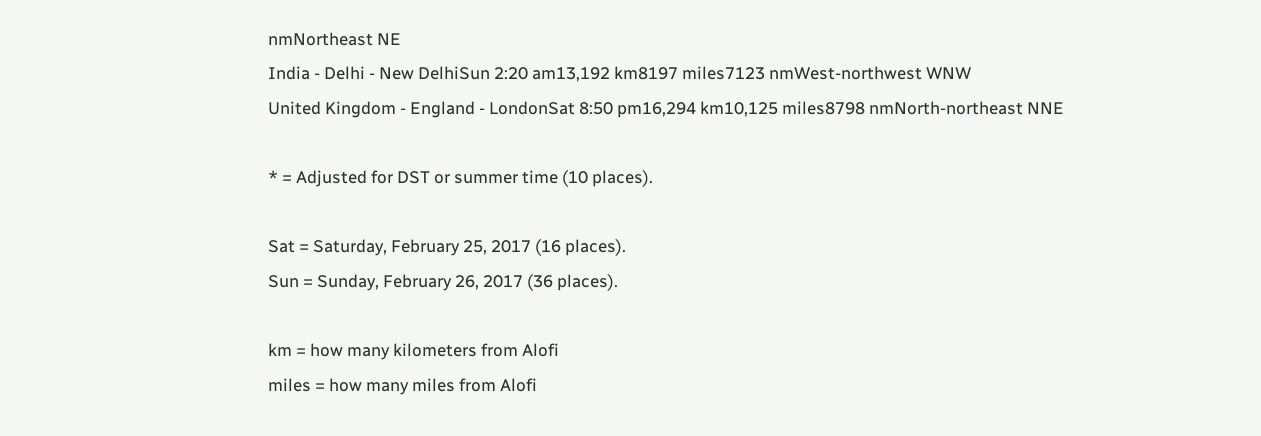nmNortheast NE
India - Delhi - New DelhiSun 2:20 am13,192 km8197 miles7123 nmWest-northwest WNW
United Kingdom - England - LondonSat 8:50 pm16,294 km10,125 miles8798 nmNorth-northeast NNE

* = Adjusted for DST or summer time (10 places).

Sat = Saturday, February 25, 2017 (16 places).
Sun = Sunday, February 26, 2017 (36 places).

km = how many kilometers from Alofi
miles = how many miles from Alofi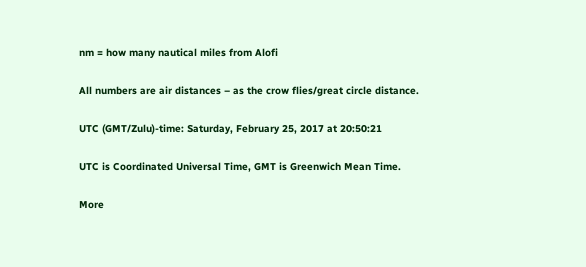nm = how many nautical miles from Alofi

All numbers are air distances – as the crow flies/great circle distance.

UTC (GMT/Zulu)-time: Saturday, February 25, 2017 at 20:50:21

UTC is Coordinated Universal Time, GMT is Greenwich Mean Time.

More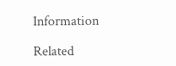Information

Related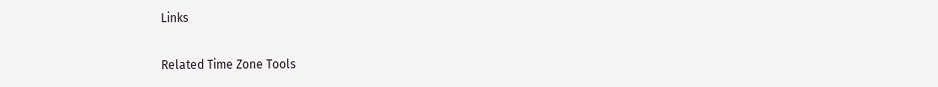Links

Related Time Zone Tools